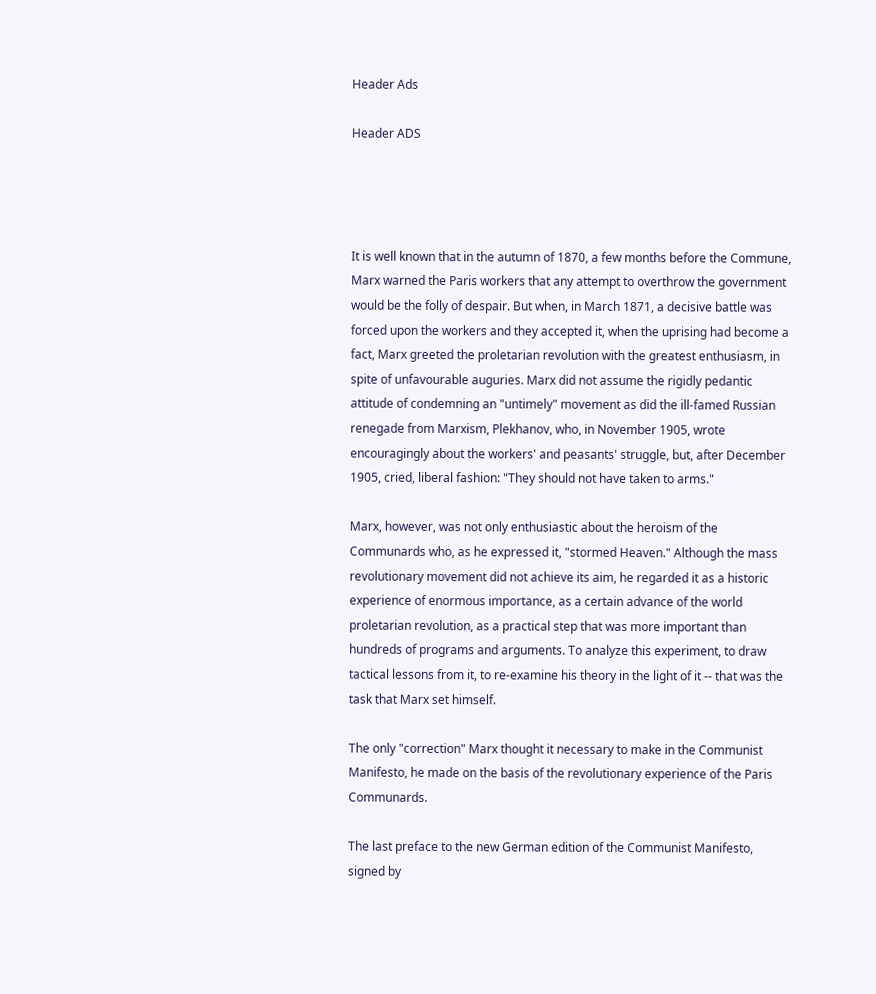Header Ads

Header ADS




It is well known that in the autumn of 1870, a few months before the Commune, Marx warned the Paris workers that any attempt to overthrow the government would be the folly of despair. But when, in March 1871, a decisive battle was forced upon the workers and they accepted it, when the uprising had become a fact, Marx greeted the proletarian revolution with the greatest enthusiasm, in spite of unfavourable auguries. Marx did not assume the rigidly pedantic attitude of condemning an "untimely" movement as did the ill-famed Russian renegade from Marxism, Plekhanov, who, in November 1905, wrote encouragingly about the workers' and peasants' struggle, but, after December 1905, cried, liberal fashion: "They should not have taken to arms."

Marx, however, was not only enthusiastic about the heroism of the Communards who, as he expressed it, "stormed Heaven." Although the mass revolutionary movement did not achieve its aim, he regarded it as a historic experience of enormous importance, as a certain advance of the world proletarian revolution, as a practical step that was more important than hundreds of programs and arguments. To analyze this experiment, to draw tactical lessons from it, to re-examine his theory in the light of it -- that was the task that Marx set himself.

The only "correction" Marx thought it necessary to make in the Communist Manifesto, he made on the basis of the revolutionary experience of the Paris Communards.

The last preface to the new German edition of the Communist Manifesto, signed by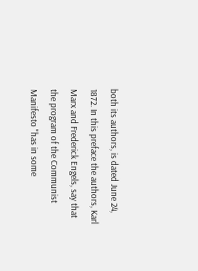both its authors, is dated June 24, 1872. In this preface the authors, Karl Marx and Frederick Engels, say that the program of the Communist Manifesto "has in some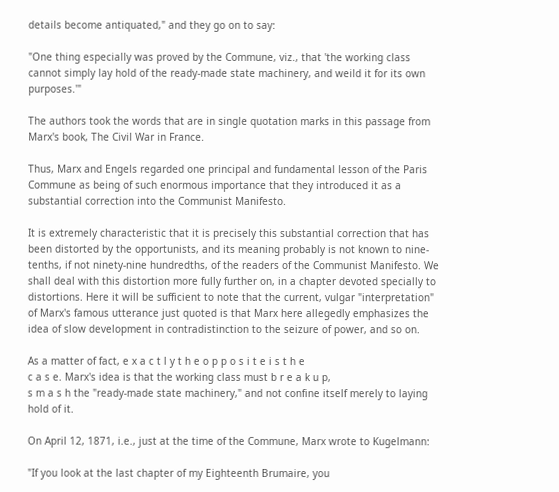details become antiquated," and they go on to say:

"One thing especially was proved by the Commune, viz., that 'the working class cannot simply lay hold of the ready-made state machinery, and weild it for its own purposes.'"

The authors took the words that are in single quotation marks in this passage from Marx's book, The Civil War in France.

Thus, Marx and Engels regarded one principal and fundamental lesson of the Paris Commune as being of such enormous importance that they introduced it as a substantial correction into the Communist Manifesto.

It is extremely characteristic that it is precisely this substantial correction that has been distorted by the opportunists, and its meaning probably is not known to nine-tenths, if not ninety-nine hundredths, of the readers of the Communist Manifesto. We shall deal with this distortion more fully further on, in a chapter devoted specially to distortions. Here it will be sufficient to note that the current, vulgar "interpretation" of Marx's famous utterance just quoted is that Marx here allegedly emphasizes the idea of slow development in contradistinction to the seizure of power, and so on.

As a matter of fact, e x a c t l y t h e o p p o s i t e i s t h e
c a s e. Marx's idea is that the working class must b r e a k u p,
s m a s h the "ready-made state machinery," and not confine itself merely to laying hold of it.

On April 12, 1871, i.e., just at the time of the Commune, Marx wrote to Kugelmann:

"If you look at the last chapter of my Eighteenth Brumaire, you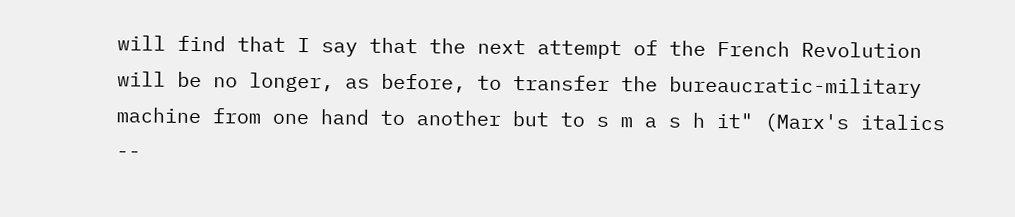will find that I say that the next attempt of the French Revolution will be no longer, as before, to transfer the bureaucratic-military machine from one hand to another but to s m a s h it" (Marx's italics --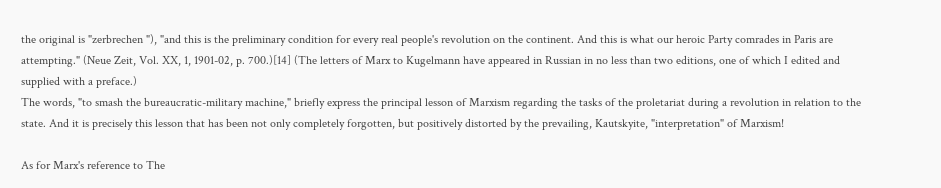the original is "zerbrechen "), "and this is the preliminary condition for every real people's revolution on the continent. And this is what our heroic Party comrades in Paris are attempting." (Neue Zeit, Vol. XX, 1, 1901-02, p. 700.)[14] (The letters of Marx to Kugelmann have appeared in Russian in no less than two editions, one of which I edited and supplied with a preface.)
The words, "to smash the bureaucratic-military machine," briefly express the principal lesson of Marxism regarding the tasks of the proletariat during a revolution in relation to the state. And it is precisely this lesson that has been not only completely forgotten, but positively distorted by the prevailing, Kautskyite, "interpretation" of Marxism!

As for Marx's reference to The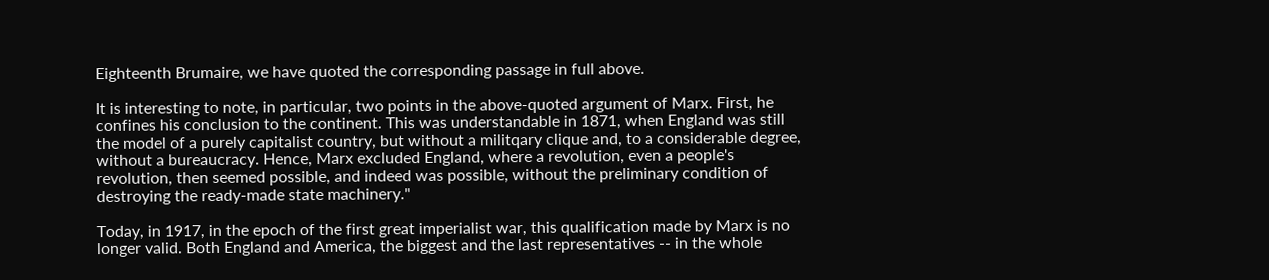Eighteenth Brumaire, we have quoted the corresponding passage in full above.

It is interesting to note, in particular, two points in the above-quoted argument of Marx. First, he confines his conclusion to the continent. This was understandable in 1871, when England was still the model of a purely capitalist country, but without a militqary clique and, to a considerable degree, without a bureaucracy. Hence, Marx excluded England, where a revolution, even a people's revolution, then seemed possible, and indeed was possible, without the preliminary condition of destroying the ready-made state machinery."

Today, in 1917, in the epoch of the first great imperialist war, this qualification made by Marx is no longer valid. Both England and America, the biggest and the last representatives -- in the whole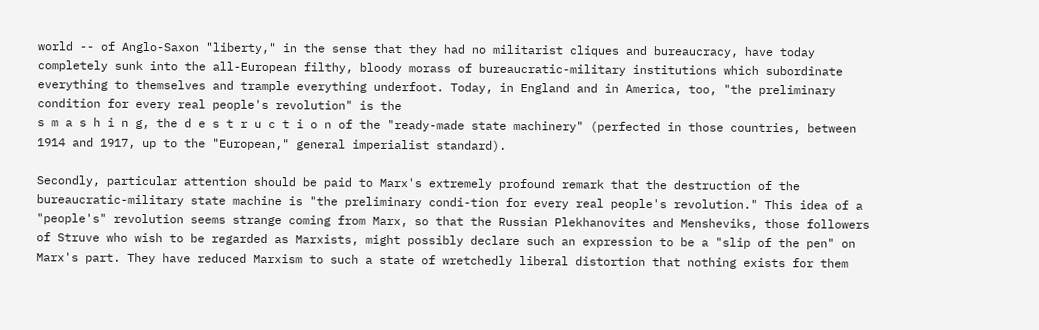world -- of Anglo-Saxon "liberty," in the sense that they had no militarist cliques and bureaucracy, have today completely sunk into the all-European filthy, bloody morass of bureaucratic-military institutions which subordinate everything to themselves and trample everything underfoot. Today, in England and in America, too, "the preliminary condition for every real people's revolution" is the
s m a s h i n g, the d e s t r u c t i o n of the "ready-made state machinery" (perfected in those countries, between 1914 and 1917, up to the "European," general imperialist standard).

Secondly, particular attention should be paid to Marx's extremely profound remark that the destruction of the bureaucratic-military state machine is "the preliminary condi-tion for every real people's revolution." This idea of a "people's" revolution seems strange coming from Marx, so that the Russian Plekhanovites and Mensheviks, those followers of Struve who wish to be regarded as Marxists, might possibly declare such an expression to be a "slip of the pen" on Marx's part. They have reduced Marxism to such a state of wretchedly liberal distortion that nothing exists for them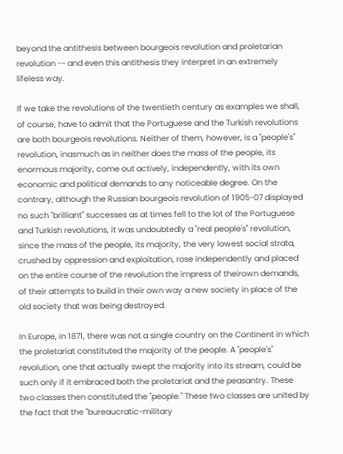beyond the antithesis between bourgeois revolution and proletarian revolution -- and even this antithesis they interpret in an extremely lifeless way.

If we take the revolutions of the twentieth century as examples we shall, of course, have to admit that the Portuguese and the Turkish revolutions are both bourgeois revolutions. Neither of them, however, is a "people's" revolution, inasmuch as in neither does the mass of the people, its enormous majority, come out actively, independently, with its own economic and political demands to any noticeable degree. On the contrary, although the Russian bourgeois revolution of 1905-07 displayed no such "brilliant" successes as at times fell to the lot of the Portuguese and Turkish revolutions, it was undoubtedly a "real people's" revolution, since the mass of the people, its majority, the very lowest social strata, crushed by oppression and exploitation, rose independently and placed on the entire course of the revolution the impress of theirown demands, of their attempts to build in their own way a new society in place of the old society that was being destroyed.

In Europe, in 1871, there was not a single country on the Continent in which the proletariat constituted the majority of the people. A "people's" revolution, one that actually swept the majority into its stream, could be such only if it embraced both the proletariat and the peasantry. These two classes then constituted the "people." These two classes are united by the fact that the "bureaucratic-military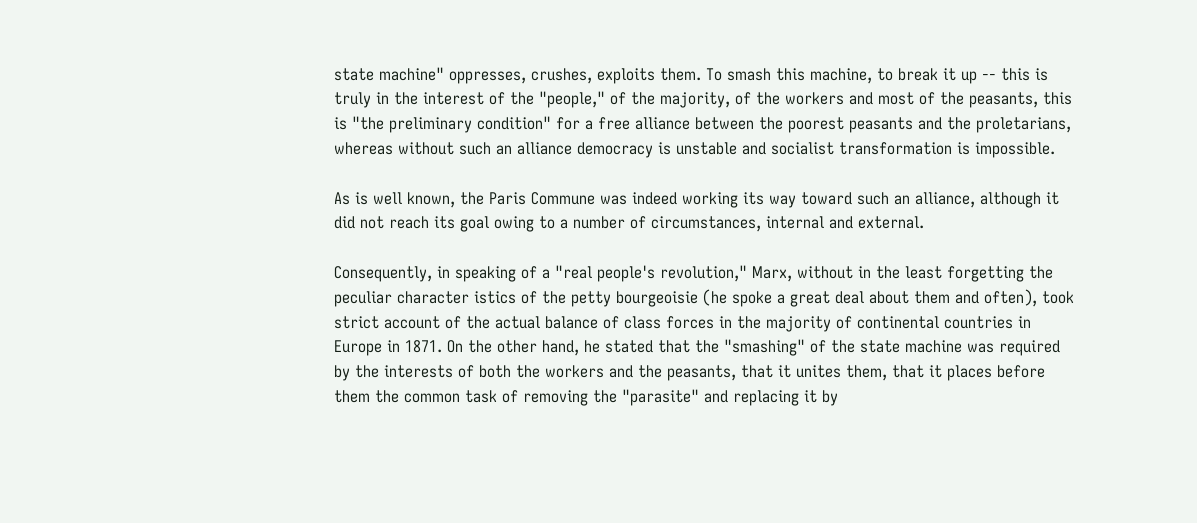state machine" oppresses, crushes, exploits them. To smash this machine, to break it up -- this is truly in the interest of the "people," of the majority, of the workers and most of the peasants, this is "the preliminary condition" for a free alliance between the poorest peasants and the proletarians, whereas without such an alliance democracy is unstable and socialist transformation is impossible.

As is well known, the Paris Commune was indeed working its way toward such an alliance, although it did not reach its goal owing to a number of circumstances, internal and external.

Consequently, in speaking of a "real people's revolution," Marx, without in the least forgetting the peculiar character istics of the petty bourgeoisie (he spoke a great deal about them and often), took strict account of the actual balance of class forces in the majority of continental countries in Europe in 1871. On the other hand, he stated that the "smashing" of the state machine was required by the interests of both the workers and the peasants, that it unites them, that it places before them the common task of removing the "parasite" and replacing it by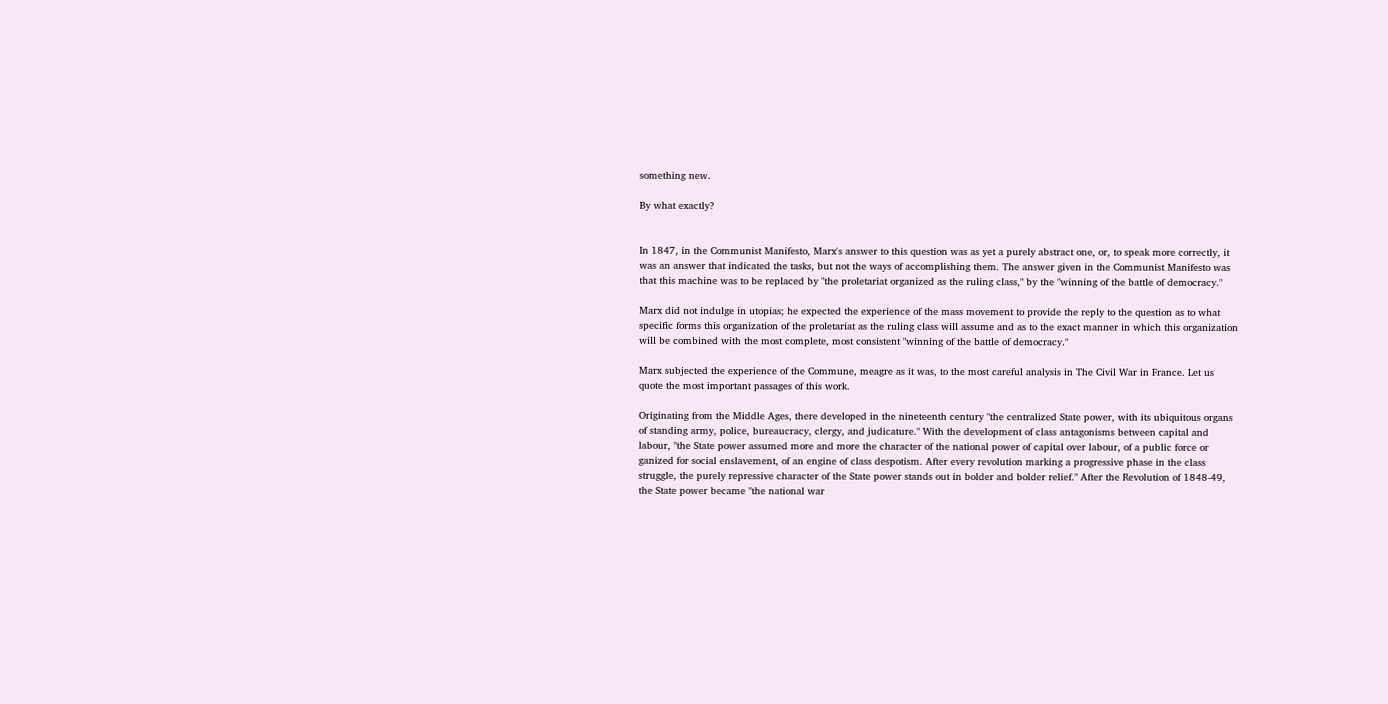something new.

By what exactly?


In 1847, in the Communist Manifesto, Marx's answer to this question was as yet a purely abstract one, or, to speak more correctly, it was an answer that indicated the tasks, but not the ways of accomplishing them. The answer given in the Communist Manifesto was that this machine was to be replaced by "the proletariat organized as the ruling class," by the "winning of the battle of democracy."

Marx did not indulge in utopias; he expected the experience of the mass movement to provide the reply to the question as to what specific forms this organization of the proletariat as the ruling class will assume and as to the exact manner in which this organization will be combined with the most complete, most consistent "winning of the battle of democracy."

Marx subjected the experience of the Commune, meagre as it was, to the most careful analysis in The Civil War in France. Let us quote the most important passages of this work.

Originating from the Middle Ages, there developed in the nineteenth century "the centralized State power, with its ubiquitous organs of standing army, police, bureaucracy, clergy, and judicature." With the development of class antagonisms between capital and labour, "the State power assumed more and more the character of the national power of capital over labour, of a public force or ganized for social enslavement, of an engine of class despotism. After every revolution marking a progressive phase in the class struggle, the purely repressive character of the State power stands out in bolder and bolder relief." After the Revolution of 1848-49, the State power became "the national war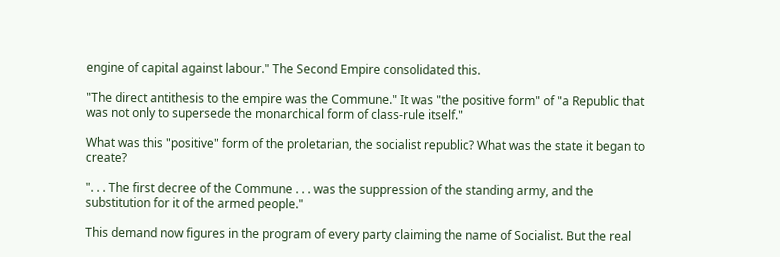engine of capital against labour." The Second Empire consolidated this.

"The direct antithesis to the empire was the Commune." It was "the positive form" of "a Republic that was not only to supersede the monarchical form of class-rule itself."

What was this "positive" form of the proletarian, the socialist republic? What was the state it began to create?

". . . The first decree of the Commune . . . was the suppression of the standing army, and the substitution for it of the armed people."

This demand now figures in the program of every party claiming the name of Socialist. But the real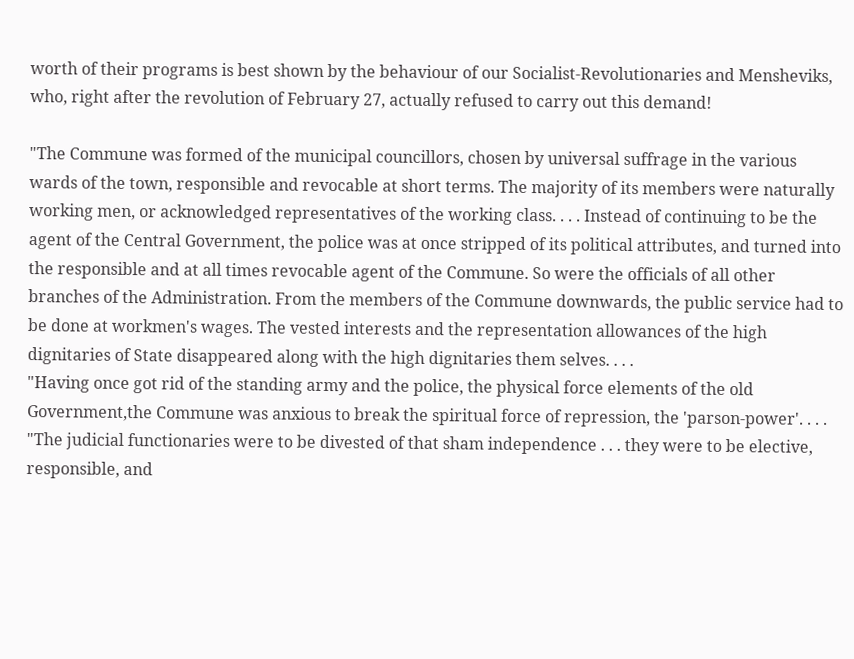worth of their programs is best shown by the behaviour of our Socialist-Revolutionaries and Mensheviks, who, right after the revolution of February 27, actually refused to carry out this demand!

"The Commune was formed of the municipal councillors, chosen by universal suffrage in the various wards of the town, responsible and revocable at short terms. The majority of its members were naturally working men, or acknowledged representatives of the working class. . . . Instead of continuing to be the agent of the Central Government, the police was at once stripped of its political attributes, and turned into the responsible and at all times revocable agent of the Commune. So were the officials of all other branches of the Administration. From the members of the Commune downwards, the public service had to be done at workmen's wages. The vested interests and the representation allowances of the high dignitaries of State disappeared along with the high dignitaries them selves. . . .
"Having once got rid of the standing army and the police, the physical force elements of the old Government,the Commune was anxious to break the spiritual force of repression, the 'parson-power'. . . .
"The judicial functionaries were to be divested of that sham independence . . . they were to be elective, responsible, and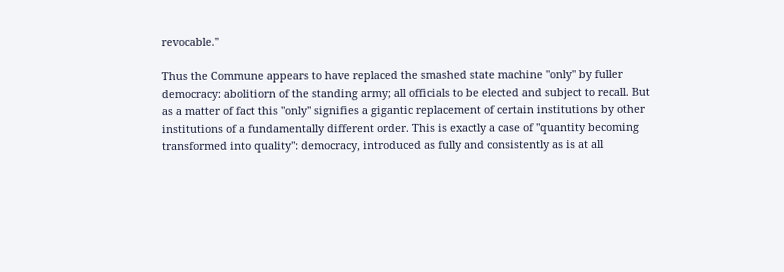revocable.''

Thus the Commune appears to have replaced the smashed state machine "only" by fuller democracy: abolitiorn of the standing army; all officials to be elected and subject to recall. But as a matter of fact this "only" signifies a gigantic replacement of certain institutions by other institutions of a fundamentally different order. This is exactly a case of "quantity becoming transformed into quality": democracy, introduced as fully and consistently as is at all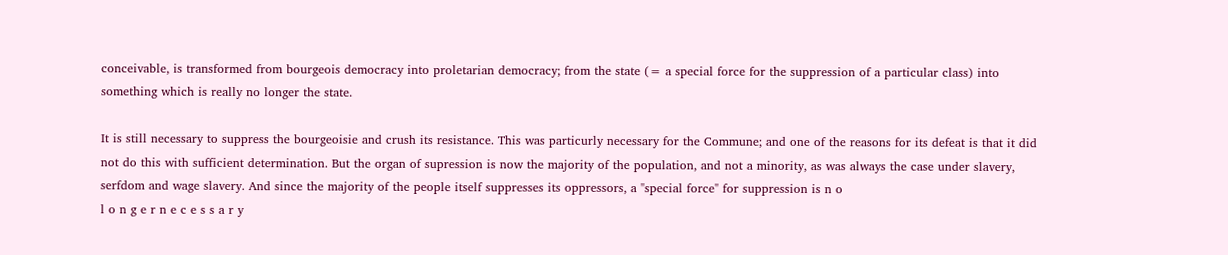conceivable, is transformed from bourgeois democracy into proletarian democracy; from the state (= a special force for the suppression of a particular class) into something which is really no longer the state.

It is still necessary to suppress the bourgeoisie and crush its resistance. This was particurly necessary for the Commune; and one of the reasons for its defeat is that it did not do this with sufficient determination. But the organ of supression is now the majority of the population, and not a minority, as was always the case under slavery, serfdom and wage slavery. And since the majority of the people itself suppresses its oppressors, a "special force" for suppression is n o
l o n g e r n e c e s s a r y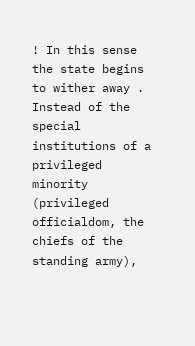! In this sense the state begins to wither away . Instead of the special institutions of a privileged minority (privileged officialdom, the chiefs of the standing army),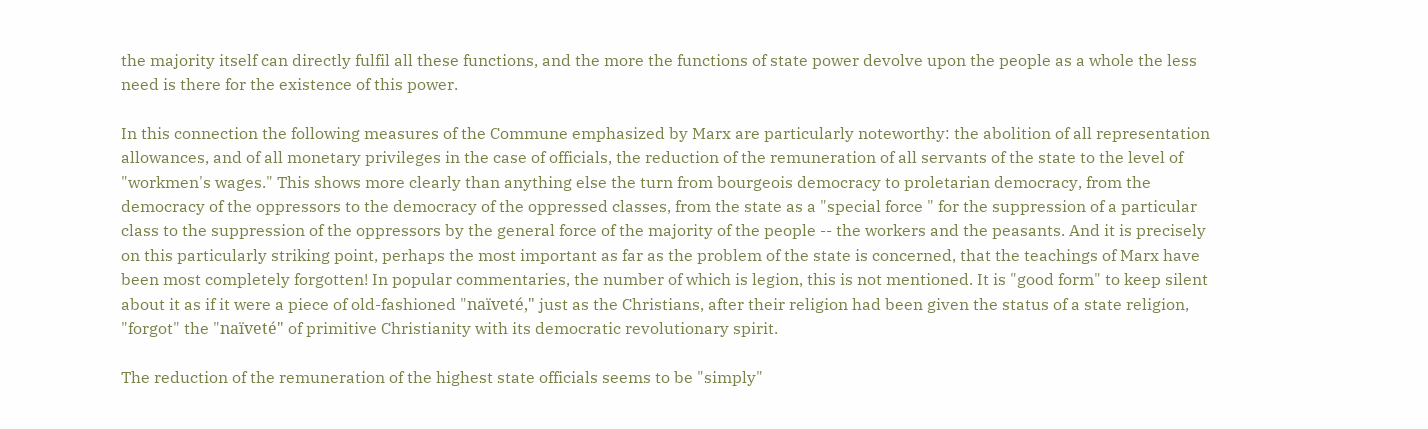the majority itself can directly fulfil all these functions, and the more the functions of state power devolve upon the people as a whole the less need is there for the existence of this power.

In this connection the following measures of the Commune emphasized by Marx are particularly noteworthy: the abolition of all representation allowances, and of all monetary privileges in the case of officials, the reduction of the remuneration of all servants of the state to the level of "workmen's wages." This shows more clearly than anything else the turn from bourgeois democracy to proletarian democracy, from the democracy of the oppressors to the democracy of the oppressed classes, from the state as a "special force " for the suppression of a particular class to the suppression of the oppressors by the general force of the majority of the people -- the workers and the peasants. And it is precisely on this particularly striking point, perhaps the most important as far as the problem of the state is concerned, that the teachings of Marx have been most completely forgotten! In popular commentaries, the number of which is legion, this is not mentioned. It is "good form" to keep silent about it as if it were a piece of old-fashioned "naïveté," just as the Christians, after their religion had been given the status of a state religion, "forgot" the "naïveté" of primitive Christianity with its democratic revolutionary spirit.

The reduction of the remuneration of the highest state officials seems to be "simply"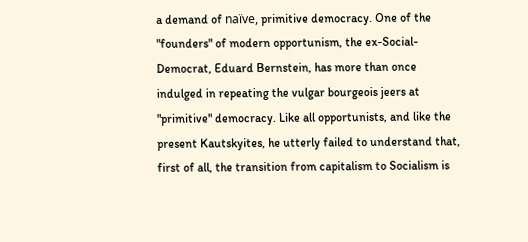a demand of naïve, primitive democracy. One of the "founders" of modern opportunism, the ex-Social-Democrat, Eduard Bernstein, has more than once indulged in repeating the vulgar bourgeois jeers at "primitive" democracy. Like all opportunists, and like the present Kautskyites, he utterly failed to understand that, first of all, the transition from capitalism to Socialism is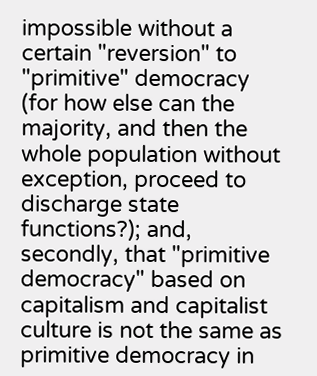impossible without a certain "reversion" to "primitive" democracy (for how else can the majority, and then the whole population without exception, proceed to discharge state functions?); and, secondly, that "primitive democracy" based on capitalism and capitalist culture is not the same as primitive democracy in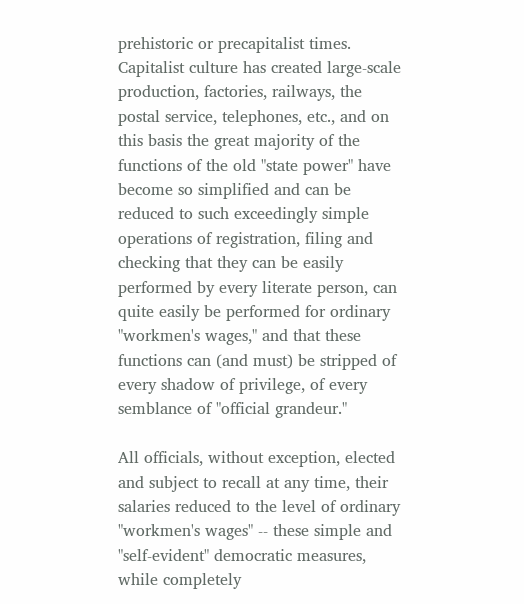prehistoric or precapitalist times. Capitalist culture has created large-scale production, factories, railways, the postal service, telephones, etc., and on this basis the great majority of the functions of the old "state power" have become so simplified and can be reduced to such exceedingly simple operations of registration, filing and checking that they can be easily performed by every literate person, can quite easily be performed for ordinary "workmen's wages," and that these functions can (and must) be stripped of every shadow of privilege, of every semblance of "official grandeur."

All officials, without exception, elected and subject to recall at any time, their salaries reduced to the level of ordinary "workmen's wages" -- these simple and "self-evident" democratic measures, while completely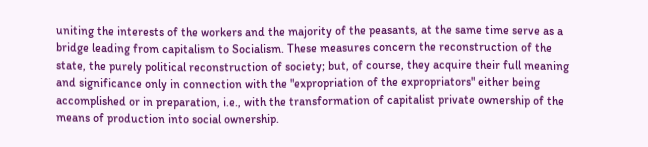uniting the interests of the workers and the majority of the peasants, at the same time serve as a bridge leading from capitalism to Socialism. These measures concern the reconstruction of the state, the purely political reconstruction of society; but, of course, they acquire their full meaning and significance only in connection with the "expropriation of the expropriators" either being accomplished or in preparation, i.e., with the transformation of capitalist private ownership of the means of production into social ownership.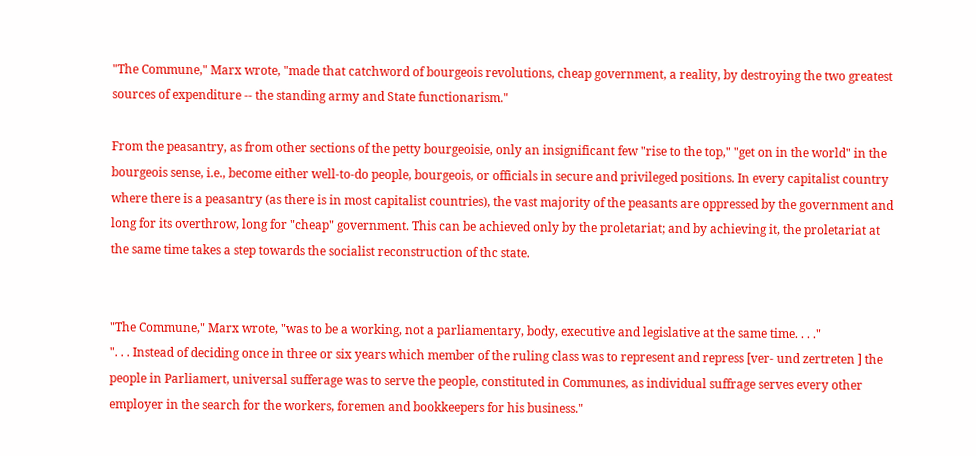"The Commune," Marx wrote, "made that catchword of bourgeois revolutions, cheap government, a reality, by destroying the two greatest sources of expenditure -- the standing army and State functionarism."

From the peasantry, as from other sections of the petty bourgeoisie, only an insignificant few "rise to the top," "get on in the world" in the bourgeois sense, i.e., become either well-to-do people, bourgeois, or officials in secure and privileged positions. In every capitalist country where there is a peasantry (as there is in most capitalist countries), the vast majority of the peasants are oppressed by the government and long for its overthrow, long for "cheap" government. This can be achieved only by the proletariat; and by achieving it, the proletariat at the same time takes a step towards the socialist reconstruction of thc state.


"The Commune," Marx wrote, "was to be a working, not a parliamentary, body, executive and legislative at the same time. . . ."
". . . Instead of deciding once in three or six years which member of the ruling class was to represent and repress [ver- und zertreten ] the people in Parliamert, universal sufferage was to serve the people, constituted in Communes, as individual suffrage serves every other employer in the search for the workers, foremen and bookkeepers for his business."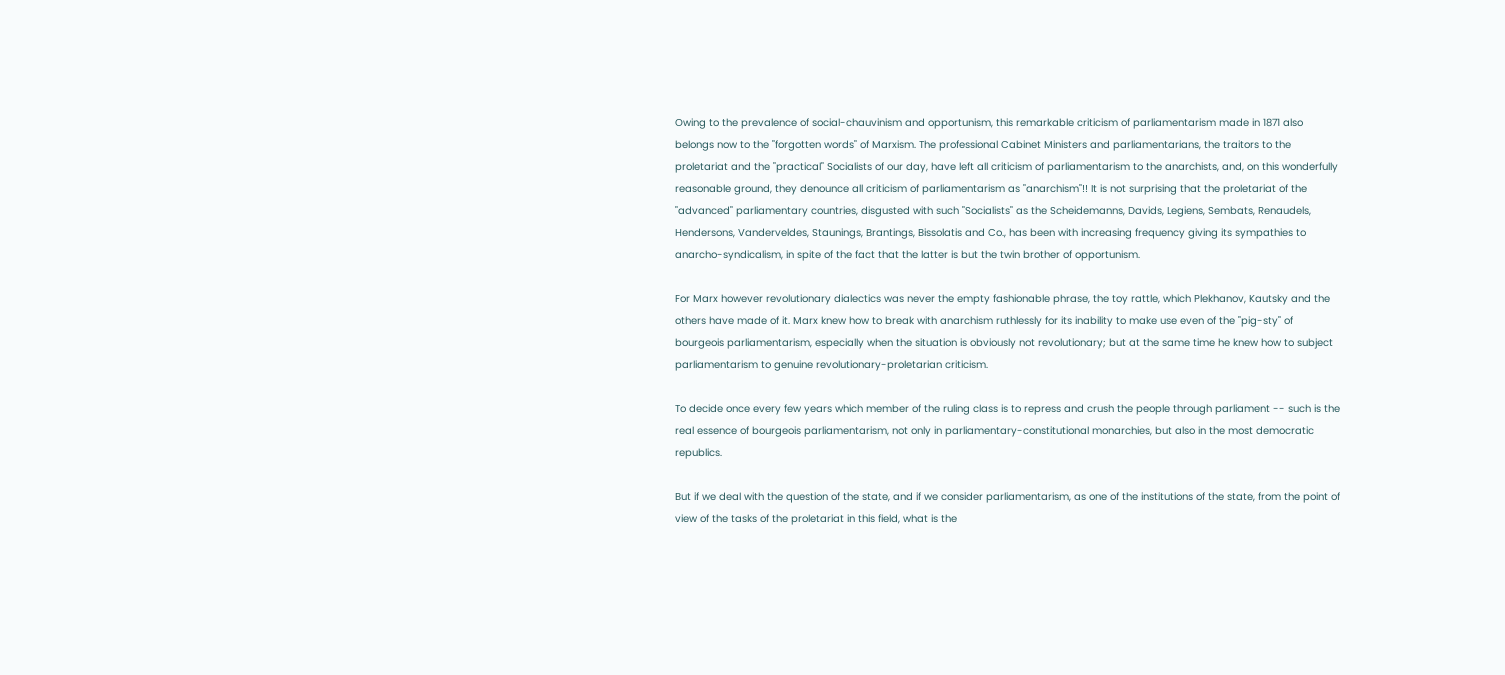Owing to the prevalence of social-chauvinism and opportunism, this remarkable criticism of parliamentarism made in 1871 also belongs now to the "forgotten words" of Marxism. The professional Cabinet Ministers and parliamentarians, the traitors to the proletariat and the "practical" Socialists of our day, have left all criticism of parliamentarism to the anarchists, and, on this wonderfully reasonable ground, they denounce all criticism of parliamentarism as "anarchism"!! It is not surprising that the proletariat of the "advanced" parliamentary countries, disgusted with such "Socialists" as the Scheidemanns, Davids, Legiens, Sembats, Renaudels, Hendersons, Vanderveldes, Staunings, Brantings, Bissolatis and Co., has been with increasing frequency giving its sympathies to anarcho-syndicalism, in spite of the fact that the latter is but the twin brother of opportunism.

For Marx however revolutionary dialectics was never the empty fashionable phrase, the toy rattle, which Plekhanov, Kautsky and the others have made of it. Marx knew how to break with anarchism ruthlessly for its inability to make use even of the "pig-sty" of bourgeois parliamentarism, especially when the situation is obviously not revolutionary; but at the same time he knew how to subject parliamentarism to genuine revolutionary-proletarian criticism.

To decide once every few years which member of the ruling class is to repress and crush the people through parliament -- such is the real essence of bourgeois parliamentarism, not only in parliamentary-constitutional monarchies, but also in the most democratic republics.

But if we deal with the question of the state, and if we consider parliamentarism, as one of the institutions of the state, from the point of view of the tasks of the proletariat in this field, what is the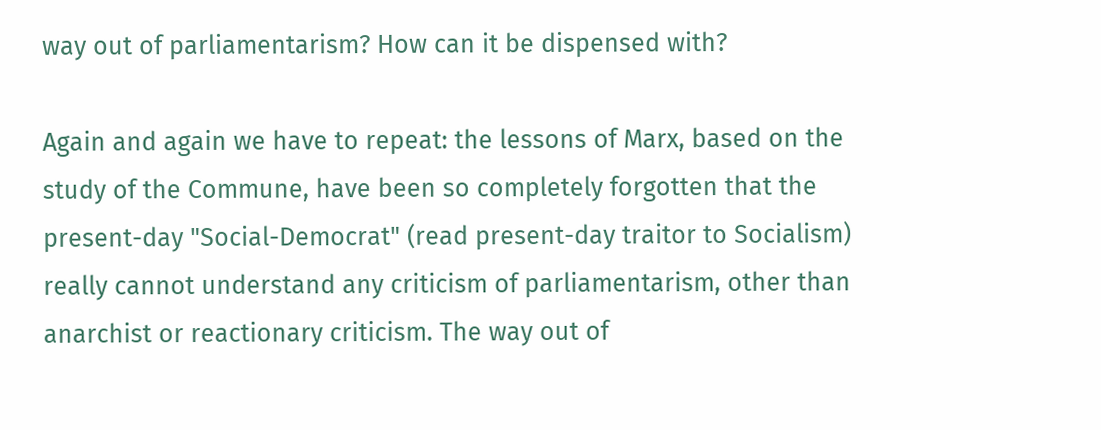way out of parliamentarism? How can it be dispensed with?

Again and again we have to repeat: the lessons of Marx, based on the study of the Commune, have been so completely forgotten that the present-day "Social-Democrat" (read present-day traitor to Socialism) really cannot understand any criticism of parliamentarism, other than anarchist or reactionary criticism. The way out of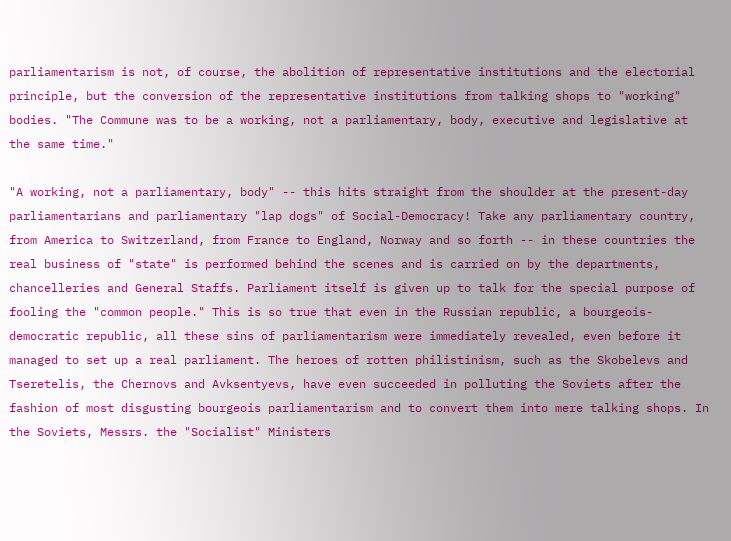parliamentarism is not, of course, the abolition of representative institutions and the electorial principle, but the conversion of the representative institutions from talking shops to "working" bodies. "The Commune was to be a working, not a parliamentary, body, executive and legislative at the same time."

"A working, not a parliamentary, body" -- this hits straight from the shoulder at the present-day parliamentarians and parliamentary "lap dogs" of Social-Democracy! Take any parliamentary country, from America to Switzerland, from France to England, Norway and so forth -- in these countries the real business of "state" is performed behind the scenes and is carried on by the departments, chancelleries and General Staffs. Parliament itself is given up to talk for the special purpose of fooling the "common people." This is so true that even in the Russian republic, a bourgeois-democratic republic, all these sins of parliamentarism were immediately revealed, even before it managed to set up a real parliament. The heroes of rotten philistinism, such as the Skobelevs and Tseretelis, the Chernovs and Avksentyevs, have even succeeded in polluting the Soviets after the fashion of most disgusting bourgeois parliamentarism and to convert them into mere talking shops. In the Soviets, Messrs. the "Socialist" Ministers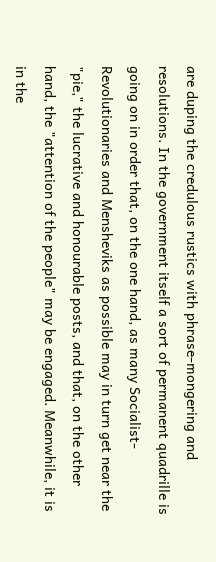are duping the credulous rustics with phrase-mongering and resolutions. In the government itself a sort of permanent quadrille is going on in order that, on the one hand, as many Socialist-Revolutionaries and Mensheviks as possible may in turn get near the "pie," the lucrative and honourable posts, and that, on the other hand, the "attention of the people" may be engaged. Meanwhile, it is in the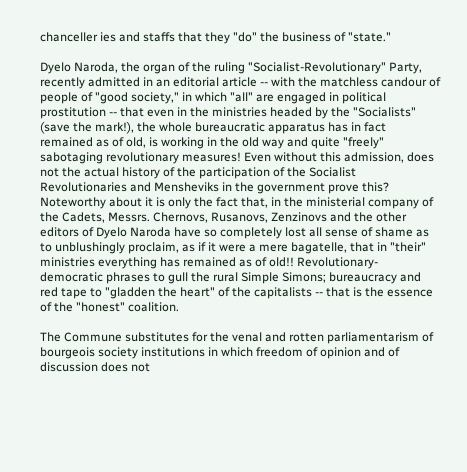chanceller ies and staffs that they "do" the business of "state."

Dyelo Naroda, the organ of the ruling "Socialist-Revolutionary" Party, recently admitted in an editorial article -- with the matchless candour of people of "good society," in which "all" are engaged in political prostitution -- that even in the ministries headed by the "Socialists" (save the mark!), the whole bureaucratic apparatus has in fact remained as of old, is working in the old way and quite "freely" sabotaging revolutionary measures! Even without this admission, does not the actual history of the participation of the Socialist Revolutionaries and Mensheviks in the government prove this? Noteworthy about it is only the fact that, in the ministerial company of the Cadets, Messrs. Chernovs, Rusanovs, Zenzinovs and the other editors of Dyelo Naroda have so completely lost all sense of shame as to unblushingly proclaim, as if it were a mere bagatelle, that in "their" ministries everything has remained as of old!! Revolutionary-democratic phrases to gull the rural Simple Simons; bureaucracy and red tape to "gladden the heart" of the capitalists -- that is the essence of the "honest" coalition.

The Commune substitutes for the venal and rotten parliamentarism of bourgeois society institutions in which freedom of opinion and of discussion does not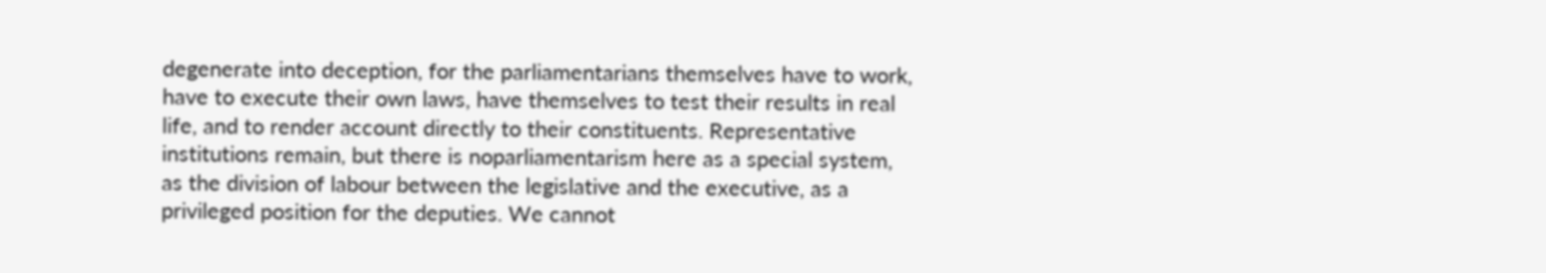degenerate into deception, for the parliamentarians themselves have to work, have to execute their own laws, have themselves to test their results in real life, and to render account directly to their constituents. Representative institutions remain, but there is noparliamentarism here as a special system, as the division of labour between the legislative and the executive, as a privileged position for the deputies. We cannot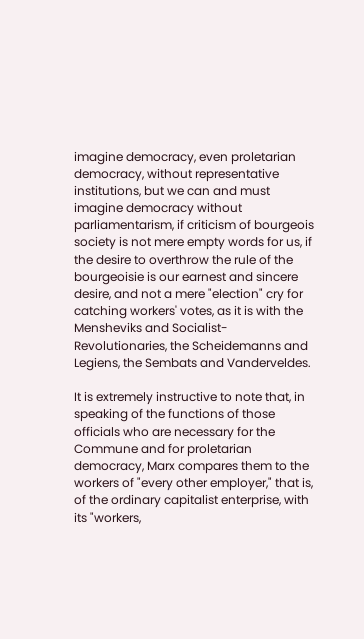imagine democracy, even proletarian democracy, without representative institutions, but we can and must imagine democracy without parliamentarism, if criticism of bourgeois society is not mere empty words for us, if the desire to overthrow the rule of the bourgeoisie is our earnest and sincere desire, and not a mere "election" cry for catching workers' votes, as it is with the Mensheviks and Socialist-Revolutionaries, the Scheidemanns and Legiens, the Sembats and Vanderveldes.

It is extremely instructive to note that, in speaking of the functions of those officials who are necessary for the Commune and for proletarian democracy, Marx compares them to the workers of "every other employer," that is, of the ordinary capitalist enterprise, with its "workers,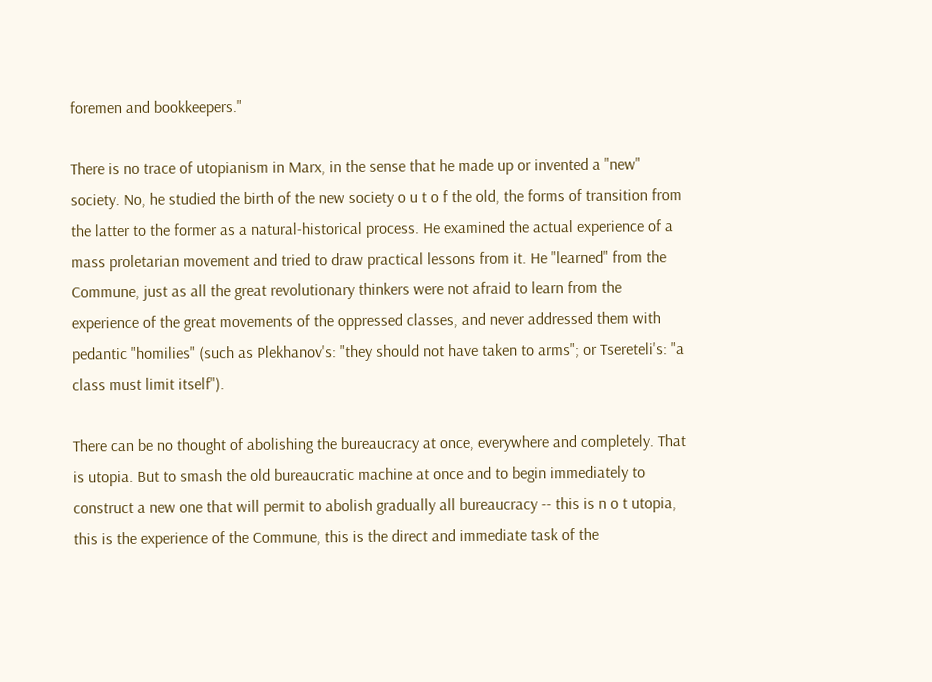foremen and bookkeepers."

There is no trace of utopianism in Marx, in the sense that he made up or invented a "new" society. No, he studied the birth of the new society o u t o f the old, the forms of transition from the latter to the former as a natural-historical process. He examined the actual experience of a mass proletarian movement and tried to draw practical lessons from it. He "learned" from the Commune, just as all the great revolutionary thinkers were not afraid to learn from the experience of the great movements of the oppressed classes, and never addressed them with pedantic "homilies" (such as Plekhanov's: "they should not have taken to arms"; or Tsereteli's: "a class must limit itself").

There can be no thought of abolishing the bureaucracy at once, everywhere and completely. That is utopia. But to smash the old bureaucratic machine at once and to begin immediately to construct a new one that will permit to abolish gradually all bureaucracy -- this is n o t utopia, this is the experience of the Commune, this is the direct and immediate task of the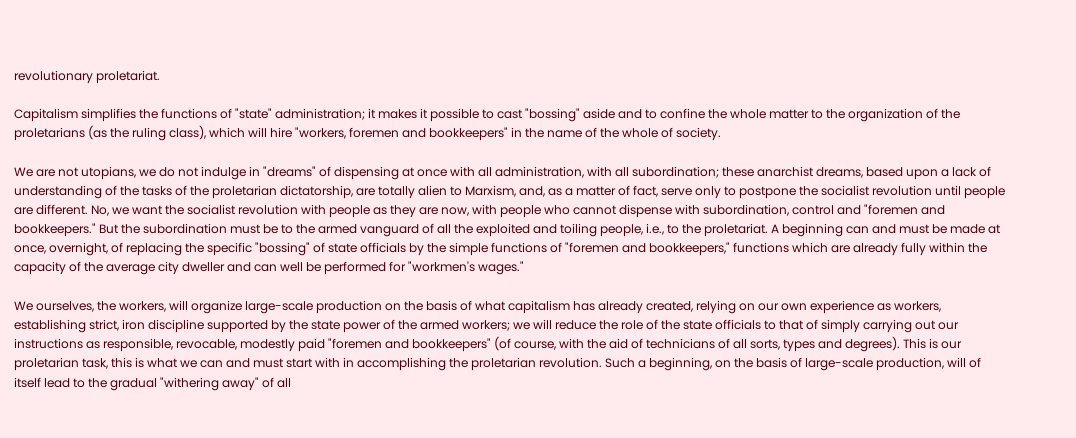revolutionary proletariat.

Capitalism simplifies the functions of "state" administration; it makes it possible to cast "bossing" aside and to confine the whole matter to the organization of the proletarians (as the ruling class), which will hire "workers, foremen and bookkeepers" in the name of the whole of society.

We are not utopians, we do not indulge in "dreams" of dispensing at once with all administration, with all subordination; these anarchist dreams, based upon a lack of understanding of the tasks of the proletarian dictatorship, are totally alien to Marxism, and, as a matter of fact, serve only to postpone the socialist revolution until people are different. No, we want the socialist revolution with people as they are now, with people who cannot dispense with subordination, control and "foremen and bookkeepers." But the subordination must be to the armed vanguard of all the exploited and toiling people, i.e., to the proletariat. A beginning can and must be made at once, overnight, of replacing the specific "bossing" of state officials by the simple functions of "foremen and bookkeepers," functions which are already fully within the capacity of the average city dweller and can well be performed for "workmen's wages."

We ourselves, the workers, will organize large-scale production on the basis of what capitalism has already created, relying on our own experience as workers, establishing strict, iron discipline supported by the state power of the armed workers; we will reduce the role of the state officials to that of simply carrying out our instructions as responsible, revocable, modestly paid "foremen and bookkeepers" (of course, with the aid of technicians of all sorts, types and degrees). This is our proletarian task, this is what we can and must start with in accomplishing the proletarian revolution. Such a beginning, on the basis of large-scale production, will of itself lead to the gradual "withering away" of all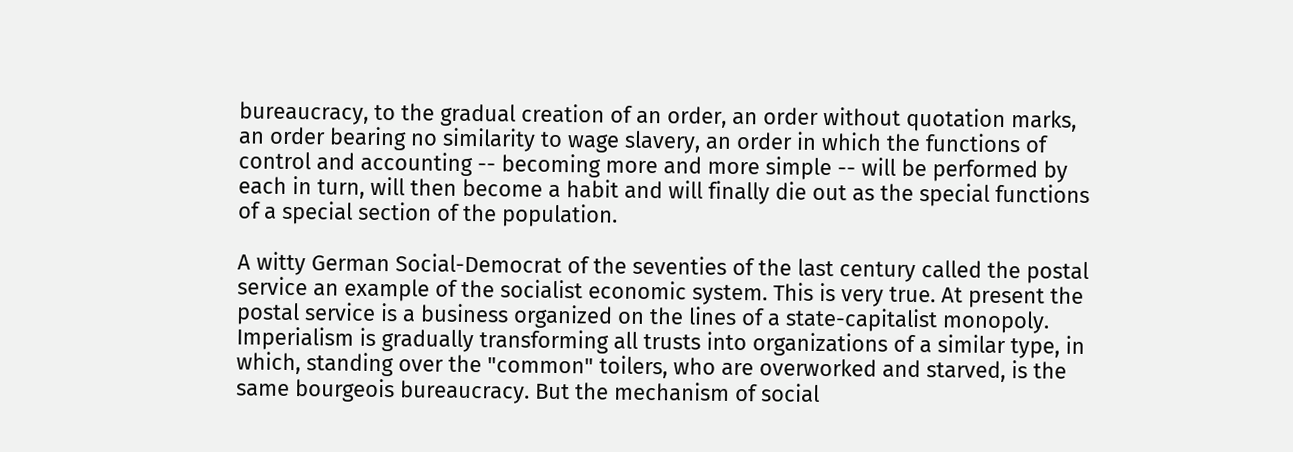bureaucracy, to the gradual creation of an order, an order without quotation marks, an order bearing no similarity to wage slavery, an order in which the functions of control and accounting -- becoming more and more simple -- will be performed by each in turn, will then become a habit and will finally die out as the special functions of a special section of the population.

A witty German Social-Democrat of the seventies of the last century called the postal service an example of the socialist economic system. This is very true. At present the postal service is a business organized on the lines of a state-capitalist monopoly. Imperialism is gradually transforming all trusts into organizations of a similar type, in which, standing over the "common" toilers, who are overworked and starved, is the same bourgeois bureaucracy. But the mechanism of social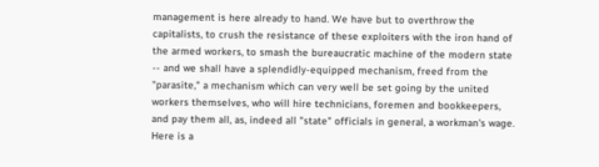management is here already to hand. We have but to overthrow the capitalists, to crush the resistance of these exploiters with the iron hand of the armed workers, to smash the bureaucratic machine of the modern state -- and we shall have a splendidly-equipped mechanism, freed from the "parasite," a mechanism which can very well be set going by the united workers themselves, who will hire technicians, foremen and bookkeepers, and pay them all, as, indeed all "state" officials in general, a workman's wage. Here is a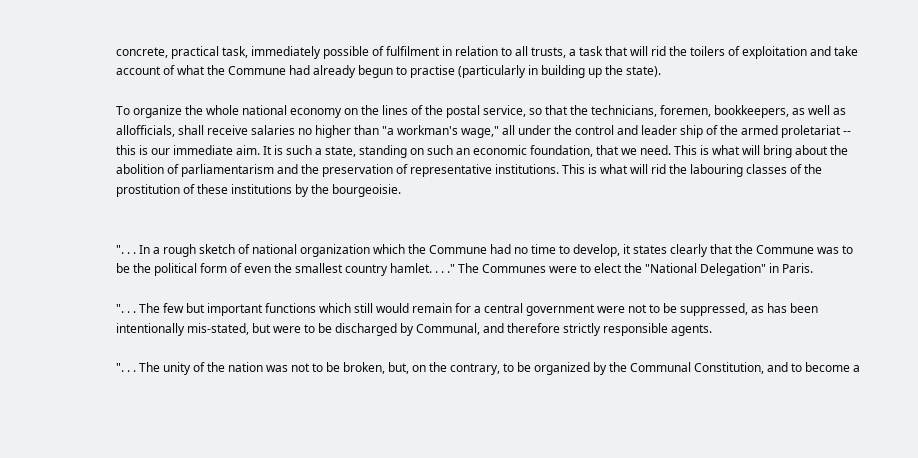concrete, practical task, immediately possible of fulfilment in relation to all trusts, a task that will rid the toilers of exploitation and take account of what the Commune had already begun to practise (particularly in building up the state).

To organize the whole national economy on the lines of the postal service, so that the technicians, foremen, bookkeepers, as well as allofficials, shall receive salaries no higher than "a workman's wage," all under the control and leader ship of the armed proletariat -- this is our immediate aim. It is such a state, standing on such an economic foundation, that we need. This is what will bring about the abolition of parliamentarism and the preservation of representative institutions. This is what will rid the labouring classes of the prostitution of these institutions by the bourgeoisie.


". . . In a rough sketch of national organization which the Commune had no time to develop, it states clearly that the Commune was to be the political form of even the smallest country hamlet. . . ." The Communes were to elect the "National Delegation" in Paris.

". . . The few but important functions which still would remain for a central government were not to be suppressed, as has been intentionally mis-stated, but were to be discharged by Communal, and therefore strictly responsible agents.

". . . The unity of the nation was not to be broken, but, on the contrary, to be organized by the Communal Constitution, and to become a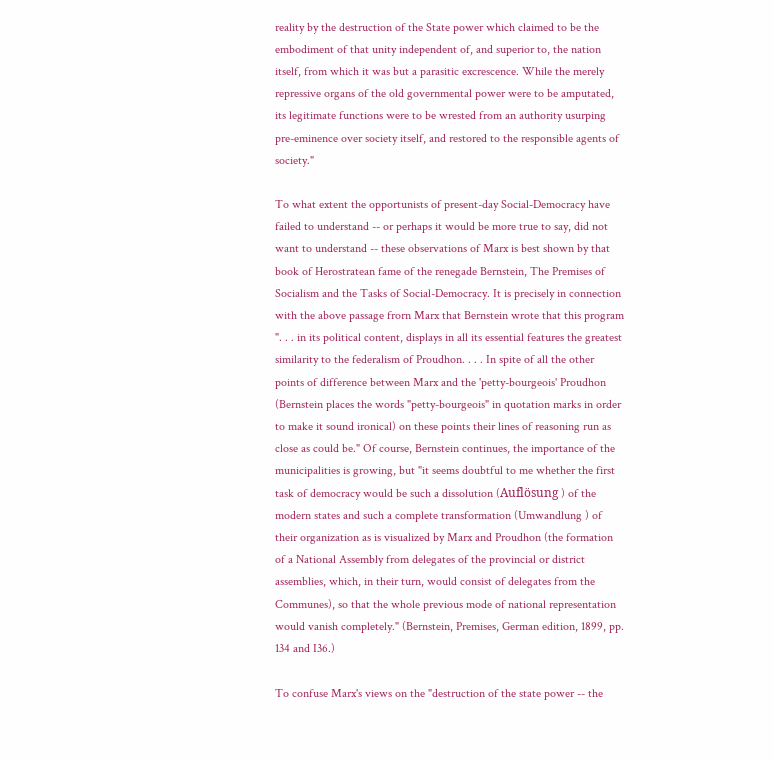reality by the destruction of the State power which claimed to be the embodiment of that unity independent of, and superior to, the nation itself, from which it was but a parasitic excrescence. While the merely repressive organs of the old governmental power were to be amputated, its legitimate functions were to be wrested from an authority usurping pre-eminence over society itself, and restored to the responsible agents of society."

To what extent the opportunists of present-day Social-Democracy have failed to understand -- or perhaps it would be more true to say, did not want to understand -- these observations of Marx is best shown by that book of Herostratean fame of the renegade Bernstein, The Premises of Socialism and the Tasks of Social-Democracy. It is precisely in connection with the above passage frorn Marx that Bernstein wrote that this program ". . . in its political content, displays in all its essential features the greatest similarity to the federalism of Proudhon. . . . In spite of all the other points of difference between Marx and the 'petty-bourgeois' Proudhon (Bernstein places the words "petty-bourgeois" in quotation marks in order to make it sound ironical) on these points their lines of reasoning run as close as could be." Of course, Bernstein continues, the importance of the municipalities is growing, but "it seems doubtful to me whether the first task of democracy would be such a dissolution (Auflösung ) of the modern states and such a complete transformation (Umwandlung ) of their organization as is visualized by Marx and Proudhon (the formation of a National Assembly from delegates of the provincial or district assemblies, which, in their turn, would consist of delegates from the Communes), so that the whole previous mode of national representation would vanish completely." (Bernstein, Premises, German edition, 1899, pp. 134 and I36.)

To confuse Marx's views on the "destruction of the state power -- the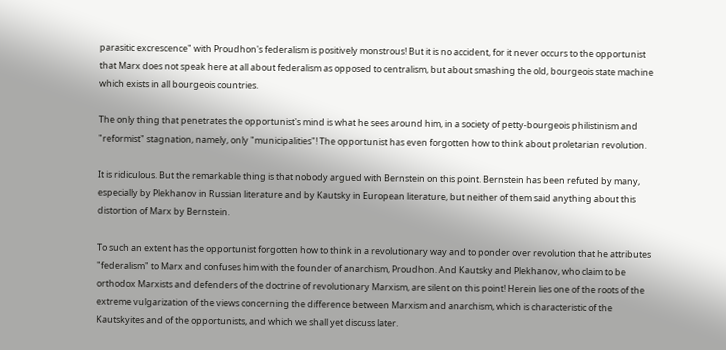parasitic excrescence" with Proudhon's federalism is positively monstrous! But it is no accident, for it never occurs to the opportunist that Marx does not speak here at all about federalism as opposed to centralism, but about smashing the old, bourgeois state machine which exists in all bourgeois countries.

The only thing that penetrates the opportunist's mind is what he sees around him, in a society of petty-bourgeois philistinism and "reformist" stagnation, namely, only "municipalities"! The opportunist has even forgotten how to think about proletarian revolution.

It is ridiculous. But the remarkable thing is that nobody argued with Bernstein on this point. Bernstein has been refuted by many, especially by Plekhanov in Russian literature and by Kautsky in European literature, but neither of them said anything about this distortion of Marx by Bernstein.

To such an extent has the opportunist forgotten how to think in a revolutionary way and to ponder over revolution that he attributes "federalism" to Marx and confuses him with the founder of anarchism, Proudhon. And Kautsky and Plekhanov, who claim to be orthodox Marxists and defenders of the doctrine of revolutionary Marxism, are silent on this point! Herein lies one of the roots of the extreme vulgarization of the views concerning the difference between Marxism and anarchism, which is characteristic of the Kautskyites and of the opportunists, and which we shall yet discuss later.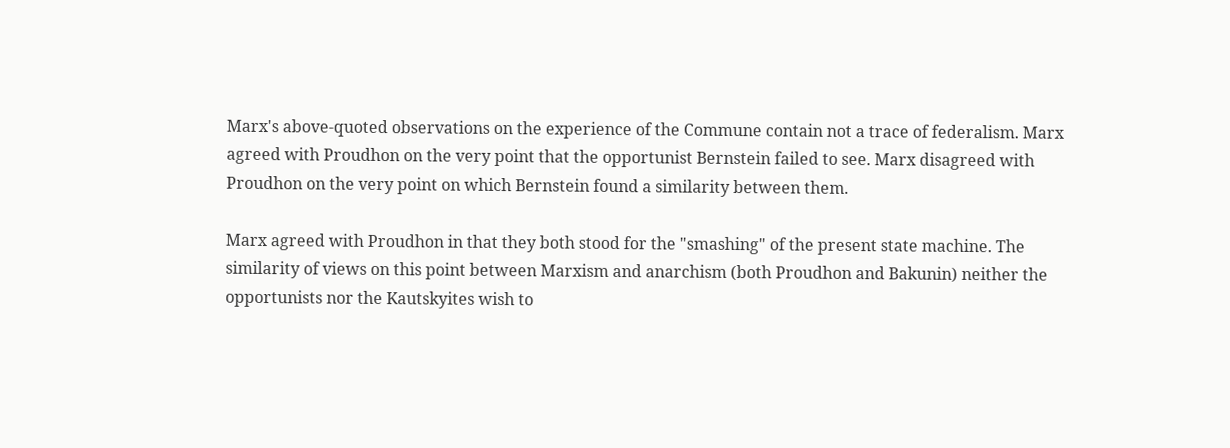Marx's above-quoted observations on the experience of the Commune contain not a trace of federalism. Marx agreed with Proudhon on the very point that the opportunist Bernstein failed to see. Marx disagreed with Proudhon on the very point on which Bernstein found a similarity between them.

Marx agreed with Proudhon in that they both stood for the "smashing" of the present state machine. The similarity of views on this point between Marxism and anarchism (both Proudhon and Bakunin) neither the opportunists nor the Kautskyites wish to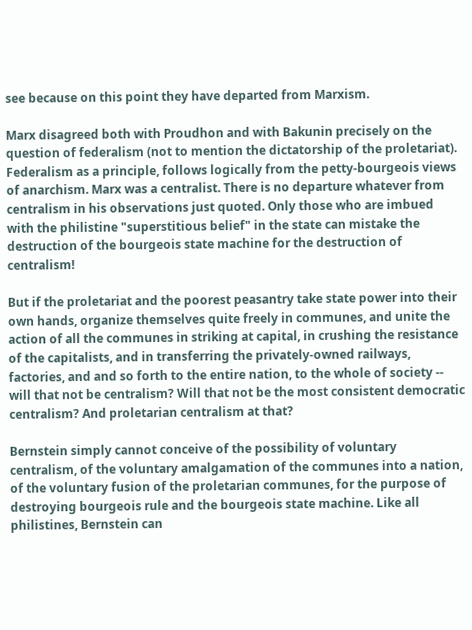see because on this point they have departed from Marxism.

Marx disagreed both with Proudhon and with Bakunin precisely on the question of federalism (not to mention the dictatorship of the proletariat). Federalism as a principle, follows logically from the petty-bourgeois views of anarchism. Marx was a centralist. There is no departure whatever from centralism in his observations just quoted. Only those who are imbued with the philistine "superstitious belief" in the state can mistake the destruction of the bourgeois state machine for the destruction of centralism!

But if the proletariat and the poorest peasantry take state power into their own hands, organize themselves quite freely in communes, and unite the action of all the communes in striking at capital, in crushing the resistance of the capitalists, and in transferring the privately-owned railways, factories, and and so forth to the entire nation, to the whole of society -- will that not be centralism? Will that not be the most consistent democratic centralism? And proletarian centralism at that?

Bernstein simply cannot conceive of the possibility of voluntary centralism, of the voluntary amalgamation of the communes into a nation, of the voluntary fusion of the proletarian communes, for the purpose of destroying bourgeois rule and the bourgeois state machine. Like all philistines, Bernstein can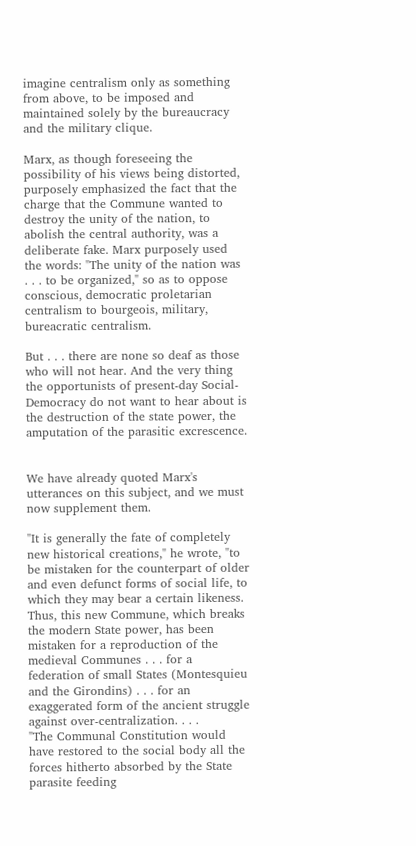imagine centralism only as something from above, to be imposed and maintained solely by the bureaucracy and the military clique.

Marx, as though foreseeing the possibility of his views being distorted, purposely emphasized the fact that the charge that the Commune wanted to destroy the unity of the nation, to abolish the central authority, was a deliberate fake. Marx purposely used the words: "The unity of the nation was . . . to be organized," so as to oppose conscious, democratic proletarian centralism to bourgeois, military, bureacratic centralism.

But . . . there are none so deaf as those who will not hear. And the very thing the opportunists of present-day Social-Democracy do not want to hear about is the destruction of the state power, the amputation of the parasitic excrescence.


We have already quoted Marx's utterances on this subject, and we must now supplement them.

"It is generally the fate of completely new historical creations," he wrote, "to be mistaken for the counterpart of older and even defunct forms of social life, to which they may bear a certain likeness. Thus, this new Commune, which breaks the modern State power, has been mistaken for a reproduction of the medieval Communes . . . for a federation of small States (Montesquieu and the Girondins) . . . for an exaggerated form of the ancient struggle against over-centralization. . . .
"The Communal Constitution would have restored to the social body all the forces hitherto absorbed by the State parasite feeding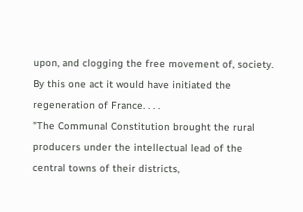upon, and clogging the free movement of, society. By this one act it would have initiated the regeneration of France. . . .
"The Communal Constitution brought the rural producers under the intellectual lead of the central towns of their districts,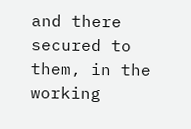and there secured to them, in the working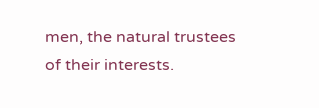men, the natural trustees of their interests.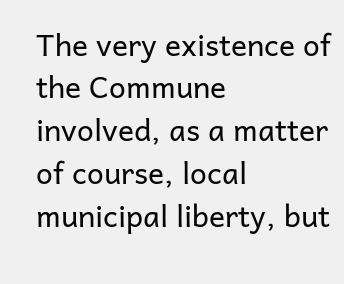The very existence of the Commune involved, as a matter of course, local municipal liberty, but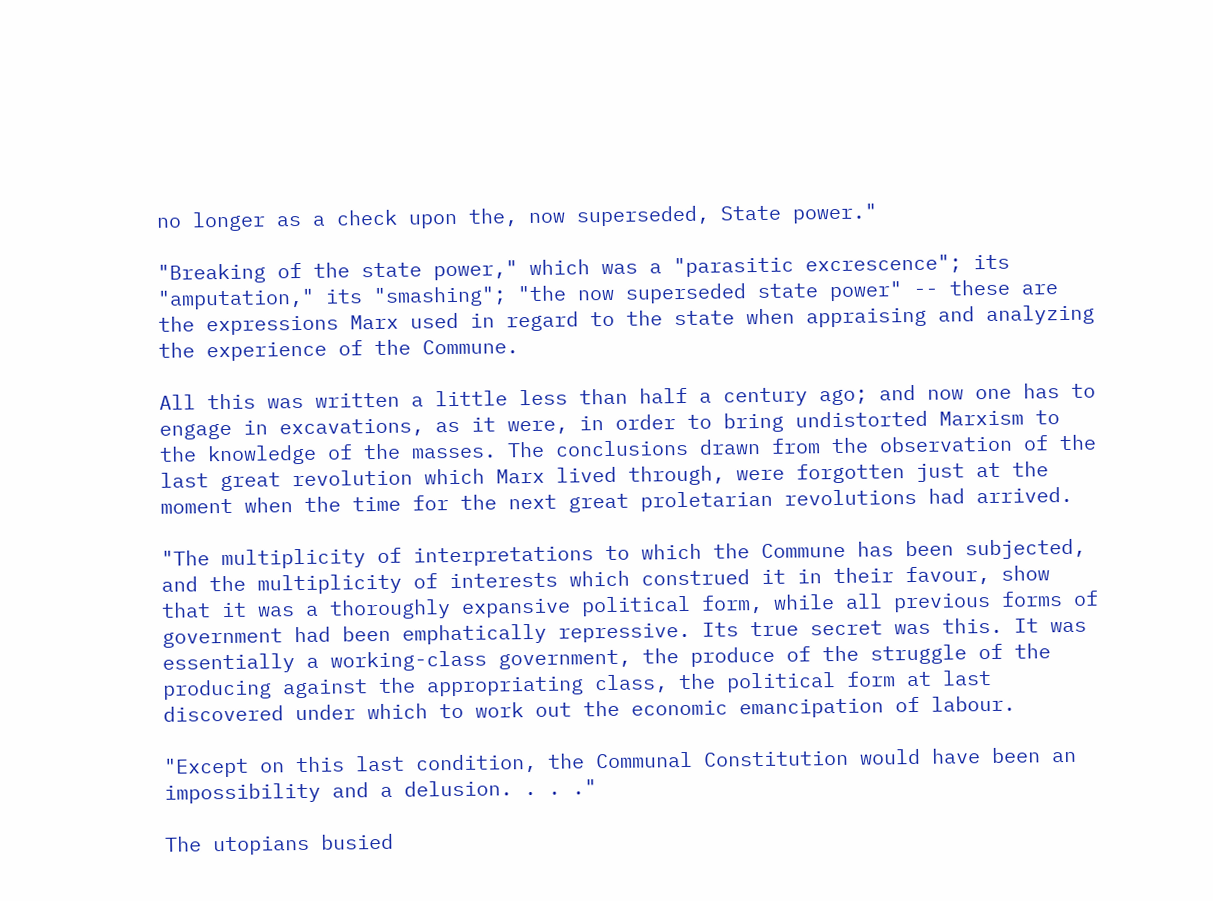no longer as a check upon the, now superseded, State power."

"Breaking of the state power," which was a "parasitic excrescence"; its "amputation," its "smashing"; "the now superseded state power" -- these are the expressions Marx used in regard to the state when appraising and analyzing the experience of the Commune.

All this was written a little less than half a century ago; and now one has to engage in excavations, as it were, in order to bring undistorted Marxism to the knowledge of the masses. The conclusions drawn from the observation of the last great revolution which Marx lived through, were forgotten just at the moment when the time for the next great proletarian revolutions had arrived.

"The multiplicity of interpretations to which the Commune has been subjected, and the multiplicity of interests which construed it in their favour, show that it was a thoroughly expansive political form, while all previous forms of government had been emphatically repressive. Its true secret was this. It was essentially a working-class government, the produce of the struggle of the producing against the appropriating class, the political form at last discovered under which to work out the economic emancipation of labour.

"Except on this last condition, the Communal Constitution would have been an impossibility and a delusion. . . ."

The utopians busied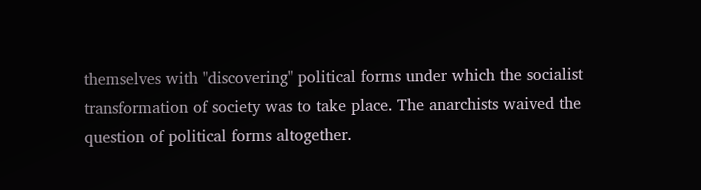themselves with "discovering" political forms under which the socialist transformation of society was to take place. The anarchists waived the question of political forms altogether.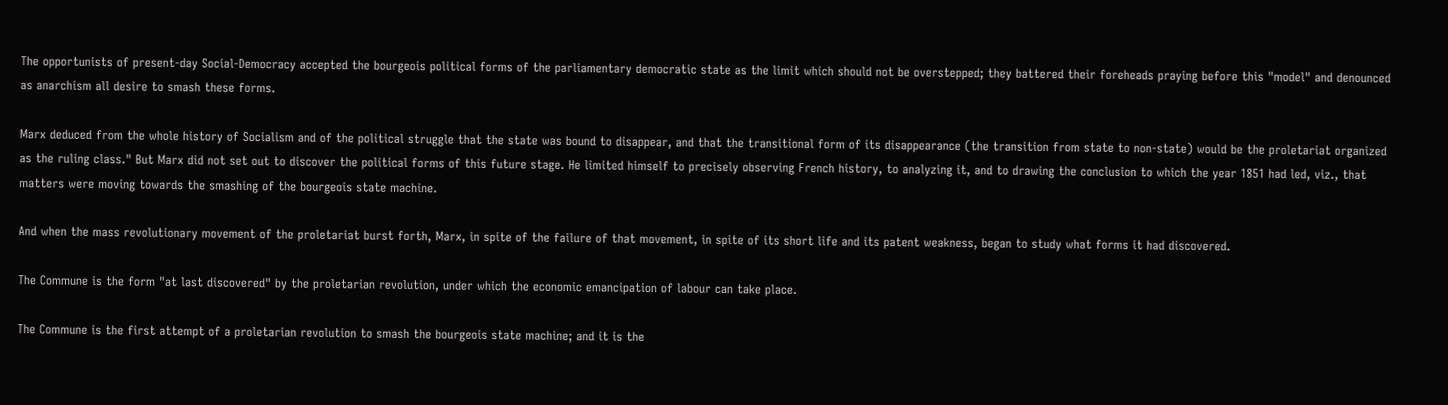The opportunists of present-day Social-Democracy accepted the bourgeois political forms of the parliamentary democratic state as the limit which should not be overstepped; they battered their foreheads praying before this "model" and denounced as anarchism all desire to smash these forms.

Marx deduced from the whole history of Socialism and of the political struggle that the state was bound to disappear, and that the transitional form of its disappearance (the transition from state to non-state) would be the proletariat organized as the ruling class." But Marx did not set out to discover the political forms of this future stage. He limited himself to precisely observing French history, to analyzing it, and to drawing the conclusion to which the year 1851 had led, viz., that matters were moving towards the smashing of the bourgeois state machine.

And when the mass revolutionary movement of the proletariat burst forth, Marx, in spite of the failure of that movement, in spite of its short life and its patent weakness, began to study what forms it had discovered.

The Commune is the form "at last discovered" by the proletarian revolution, under which the economic emancipation of labour can take place.

The Commune is the first attempt of a proletarian revolution to smash the bourgeois state machine; and it is the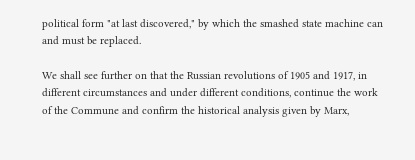political form "at last discovered," by which the smashed state machine can and must be replaced.

We shall see further on that the Russian revolutions of 1905 and 1917, in different circumstances and under different conditions, continue the work of the Commune and confirm the historical analysis given by Marx,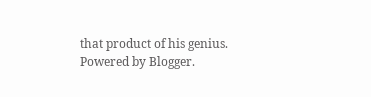that product of his genius.
Powered by Blogger.